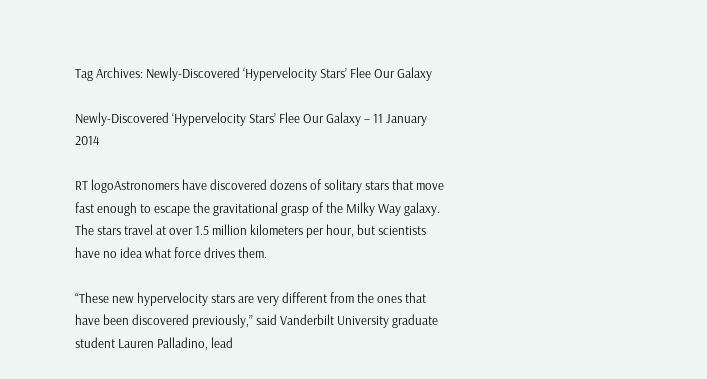Tag Archives: Newly-Discovered ‘Hypervelocity Stars’ Flee Our Galaxy

Newly-Discovered ‘Hypervelocity Stars’ Flee Our Galaxy – 11 January 2014

RT logoAstronomers have discovered dozens of solitary stars that move fast enough to escape the gravitational grasp of the Milky Way galaxy. The stars travel at over 1.5 million kilometers per hour, but scientists have no idea what force drives them.

“These new hypervelocity stars are very different from the ones that have been discovered previously,” said Vanderbilt University graduate student Lauren Palladino, lead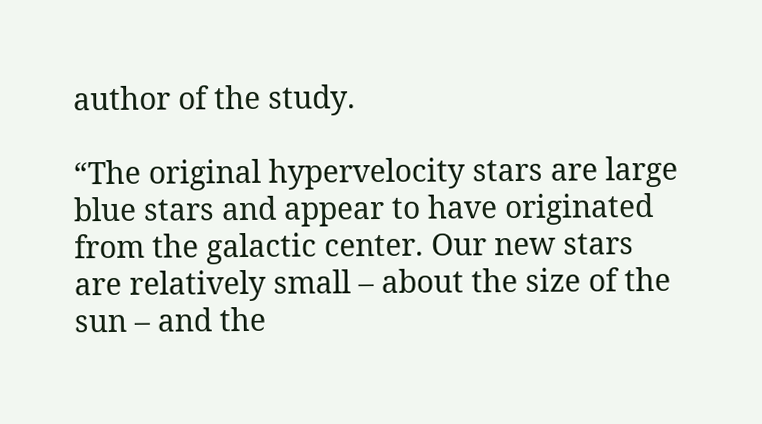author of the study.

“The original hypervelocity stars are large blue stars and appear to have originated from the galactic center. Our new stars are relatively small – about the size of the sun – and the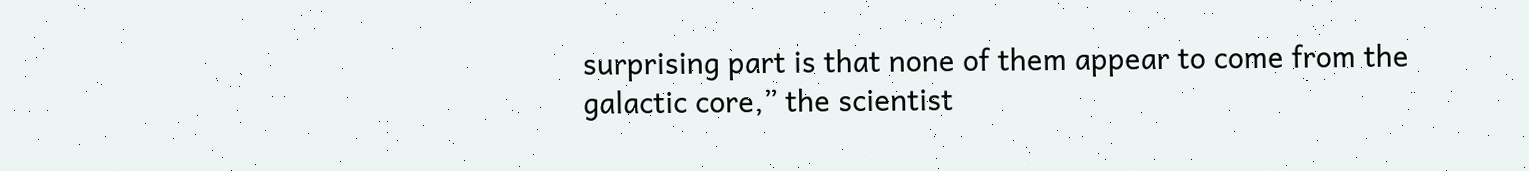surprising part is that none of them appear to come from the galactic core,” the scientist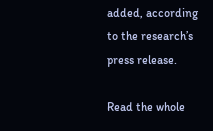added, according to the research’s press release.

Read the whole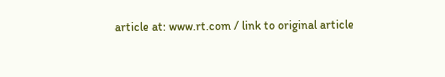article at: www.rt.com / link to original article